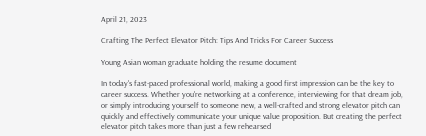April 21, 2023

Crafting The Perfect Elevator Pitch: Tips And Tricks For Career Success

Young Asian woman graduate holding the resume document

In today's fast-paced professional world, making a good first impression can be the key to career success. Whether you're networking at a conference, interviewing for that dream job, or simply introducing yourself to someone new, a well-crafted and strong elevator pitch can quickly and effectively communicate your unique value proposition. But creating the perfect elevator pitch takes more than just a few rehearsed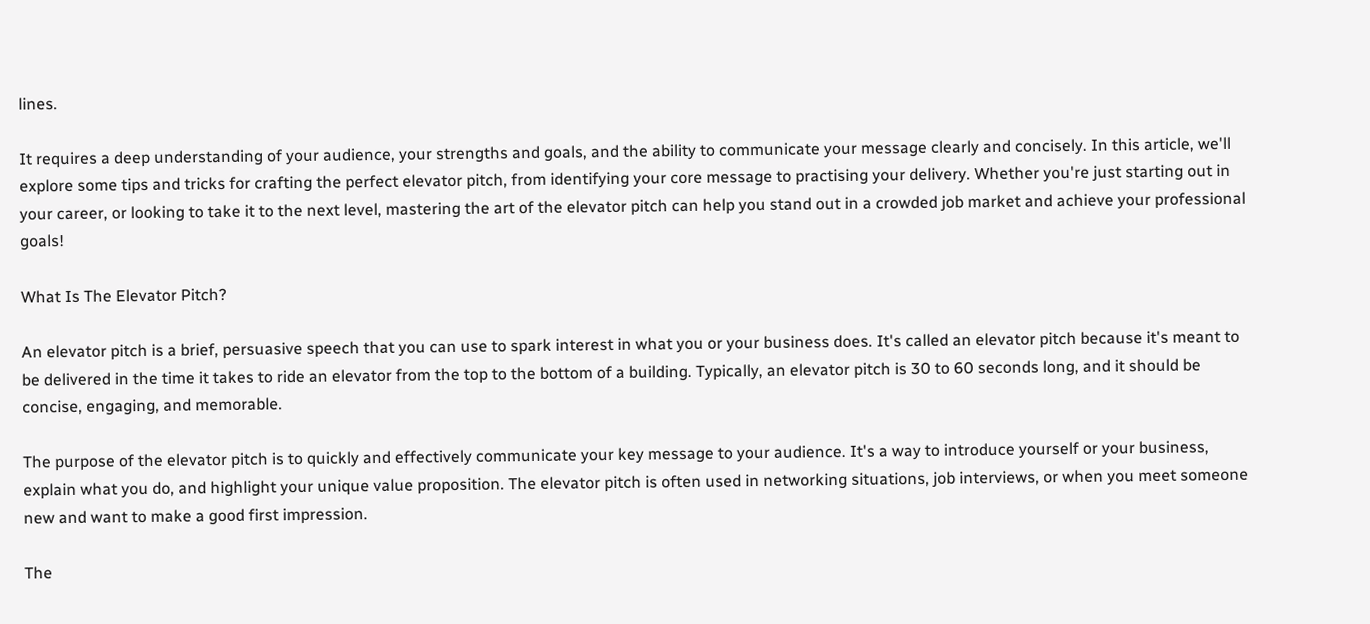lines.

It requires a deep understanding of your audience, your strengths and goals, and the ability to communicate your message clearly and concisely. In this article, we'll explore some tips and tricks for crafting the perfect elevator pitch, from identifying your core message to practising your delivery. Whether you're just starting out in your career, or looking to take it to the next level, mastering the art of the elevator pitch can help you stand out in a crowded job market and achieve your professional goals!

What Is The Elevator Pitch?

An elevator pitch is a brief, persuasive speech that you can use to spark interest in what you or your business does. It's called an elevator pitch because it's meant to be delivered in the time it takes to ride an elevator from the top to the bottom of a building. Typically, an elevator pitch is 30 to 60 seconds long, and it should be concise, engaging, and memorable.

The purpose of the elevator pitch is to quickly and effectively communicate your key message to your audience. It's a way to introduce yourself or your business, explain what you do, and highlight your unique value proposition. The elevator pitch is often used in networking situations, job interviews, or when you meet someone new and want to make a good first impression.

The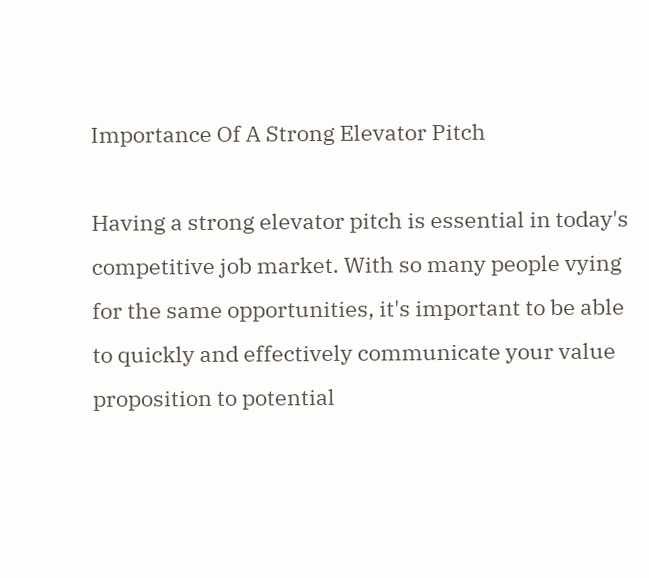Importance Of A Strong Elevator Pitch

Having a strong elevator pitch is essential in today's competitive job market. With so many people vying for the same opportunities, it's important to be able to quickly and effectively communicate your value proposition to potential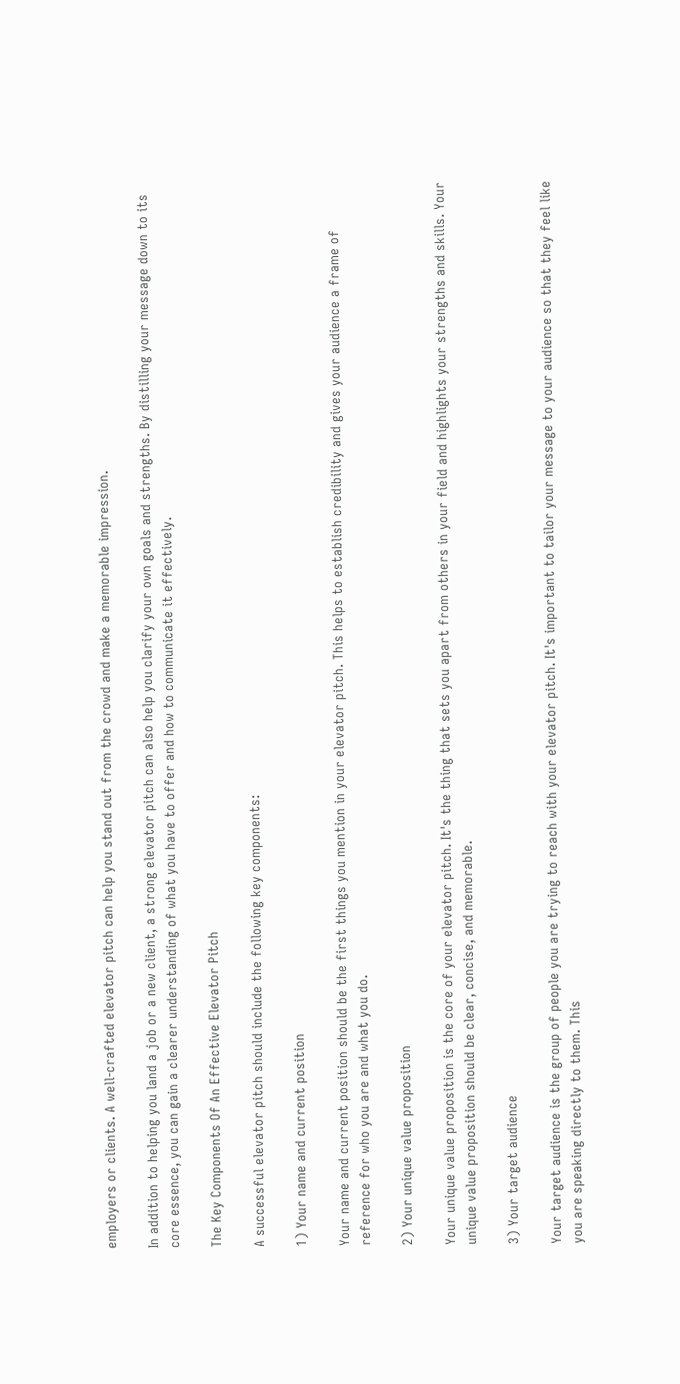employers or clients. A well-crafted elevator pitch can help you stand out from the crowd and make a memorable impression.

In addition to helping you land a job or a new client, a strong elevator pitch can also help you clarify your own goals and strengths. By distilling your message down to its core essence, you can gain a clearer understanding of what you have to offer and how to communicate it effectively.

The Key Components Of An Effective Elevator Pitch

A successful elevator pitch should include the following key components:

1) Your name and current position

Your name and current position should be the first things you mention in your elevator pitch. This helps to establish credibility and gives your audience a frame of reference for who you are and what you do.

2) Your unique value proposition

Your unique value proposition is the core of your elevator pitch. It's the thing that sets you apart from others in your field and highlights your strengths and skills. Your unique value proposition should be clear, concise, and memorable.

3) Your target audience

Your target audience is the group of people you are trying to reach with your elevator pitch. It's important to tailor your message to your audience so that they feel like you are speaking directly to them. This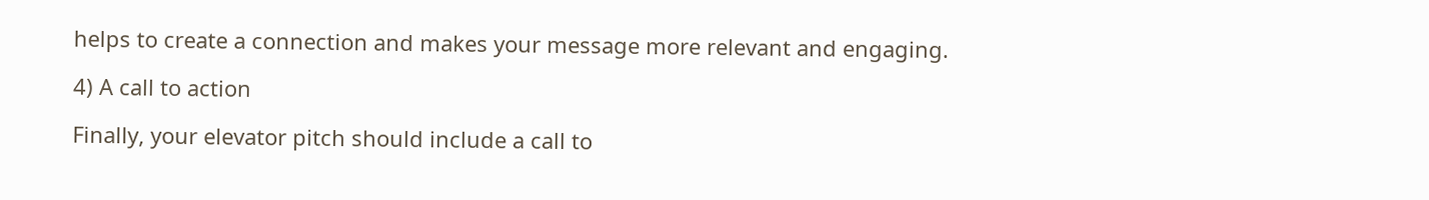helps to create a connection and makes your message more relevant and engaging.

4) A call to action

Finally, your elevator pitch should include a call to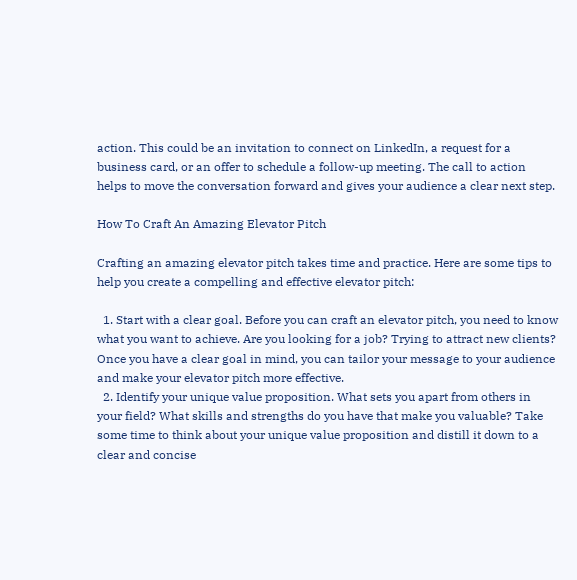action. This could be an invitation to connect on LinkedIn, a request for a business card, or an offer to schedule a follow-up meeting. The call to action helps to move the conversation forward and gives your audience a clear next step.

How To Craft An Amazing Elevator Pitch

Crafting an amazing elevator pitch takes time and practice. Here are some tips to help you create a compelling and effective elevator pitch:

  1. Start with a clear goal. Before you can craft an elevator pitch, you need to know what you want to achieve. Are you looking for a job? Trying to attract new clients? Once you have a clear goal in mind, you can tailor your message to your audience and make your elevator pitch more effective.
  2. Identify your unique value proposition. What sets you apart from others in your field? What skills and strengths do you have that make you valuable? Take some time to think about your unique value proposition and distill it down to a clear and concise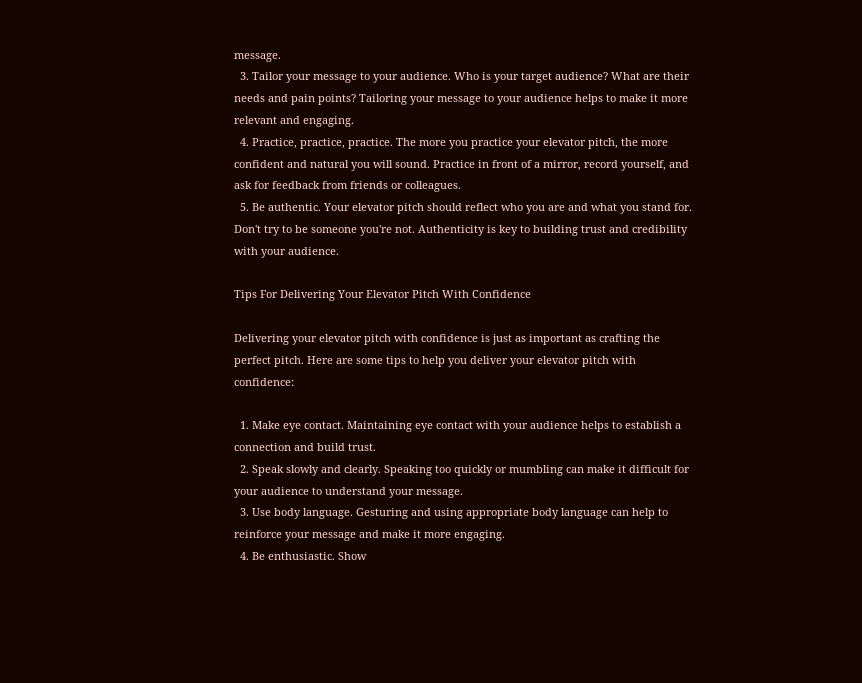message.
  3. Tailor your message to your audience. Who is your target audience? What are their needs and pain points? Tailoring your message to your audience helps to make it more relevant and engaging.
  4. Practice, practice, practice. The more you practice your elevator pitch, the more confident and natural you will sound. Practice in front of a mirror, record yourself, and ask for feedback from friends or colleagues.
  5. Be authentic. Your elevator pitch should reflect who you are and what you stand for. Don't try to be someone you're not. Authenticity is key to building trust and credibility with your audience.

Tips For Delivering Your Elevator Pitch With Confidence

Delivering your elevator pitch with confidence is just as important as crafting the perfect pitch. Here are some tips to help you deliver your elevator pitch with confidence:

  1. Make eye contact. Maintaining eye contact with your audience helps to establish a connection and build trust.
  2. Speak slowly and clearly. Speaking too quickly or mumbling can make it difficult for your audience to understand your message.
  3. Use body language. Gesturing and using appropriate body language can help to reinforce your message and make it more engaging.
  4. Be enthusiastic. Show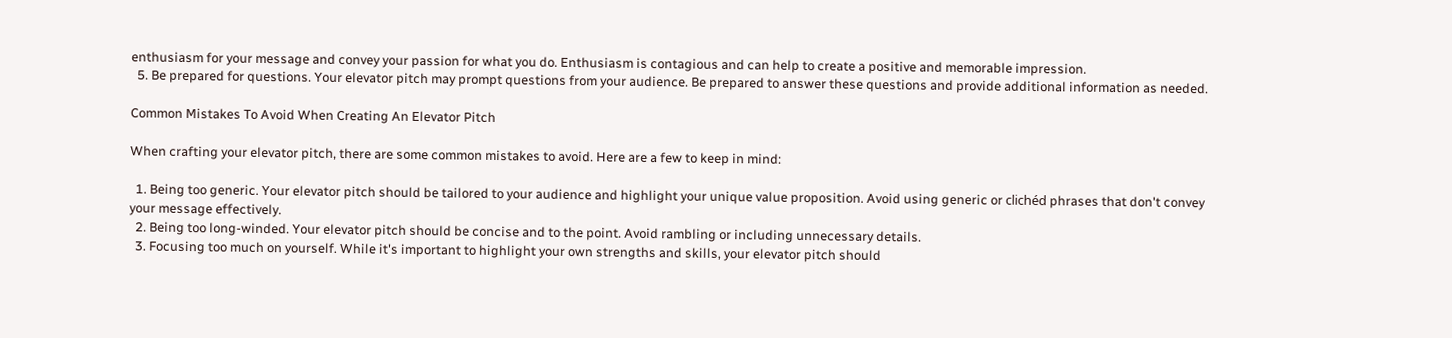enthusiasm for your message and convey your passion for what you do. Enthusiasm is contagious and can help to create a positive and memorable impression.
  5. Be prepared for questions. Your elevator pitch may prompt questions from your audience. Be prepared to answer these questions and provide additional information as needed.

Common Mistakes To Avoid When Creating An Elevator Pitch

When crafting your elevator pitch, there are some common mistakes to avoid. Here are a few to keep in mind:

  1. Being too generic. Your elevator pitch should be tailored to your audience and highlight your unique value proposition. Avoid using generic or clichéd phrases that don't convey your message effectively.
  2. Being too long-winded. Your elevator pitch should be concise and to the point. Avoid rambling or including unnecessary details.
  3. Focusing too much on yourself. While it's important to highlight your own strengths and skills, your elevator pitch should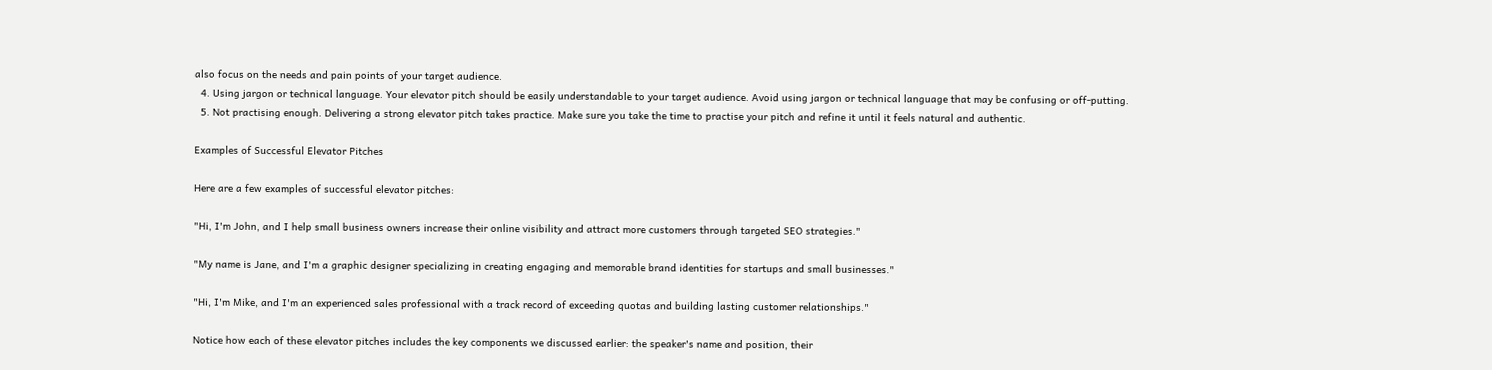also focus on the needs and pain points of your target audience.
  4. Using jargon or technical language. Your elevator pitch should be easily understandable to your target audience. Avoid using jargon or technical language that may be confusing or off-putting.
  5. Not practising enough. Delivering a strong elevator pitch takes practice. Make sure you take the time to practise your pitch and refine it until it feels natural and authentic.

Examples of Successful Elevator Pitches

Here are a few examples of successful elevator pitches:

"Hi, I'm John, and I help small business owners increase their online visibility and attract more customers through targeted SEO strategies."

"My name is Jane, and I'm a graphic designer specializing in creating engaging and memorable brand identities for startups and small businesses."

"Hi, I'm Mike, and I'm an experienced sales professional with a track record of exceeding quotas and building lasting customer relationships."

Notice how each of these elevator pitches includes the key components we discussed earlier: the speaker's name and position, their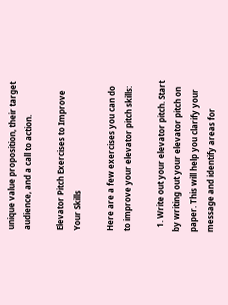unique value proposition, their target audience, and a call to action.

Elevator Pitch Exercises to Improve Your Skills

Here are a few exercises you can do to improve your elevator pitch skills:

  1. Write out your elevator pitch. Start by writing out your elevator pitch on paper. This will help you clarify your message and identify areas for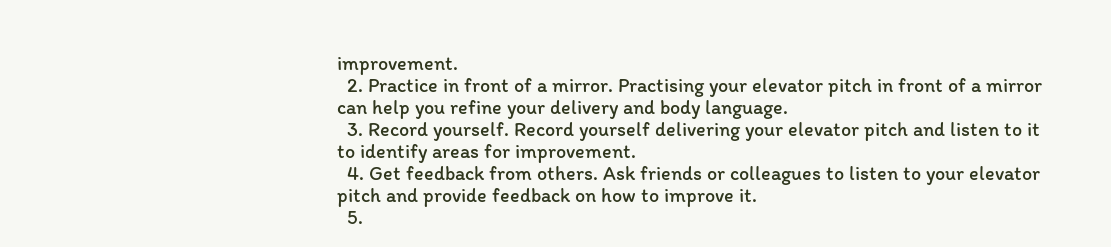improvement.
  2. Practice in front of a mirror. Practising your elevator pitch in front of a mirror can help you refine your delivery and body language.
  3. Record yourself. Record yourself delivering your elevator pitch and listen to it to identify areas for improvement.
  4. Get feedback from others. Ask friends or colleagues to listen to your elevator pitch and provide feedback on how to improve it.
  5.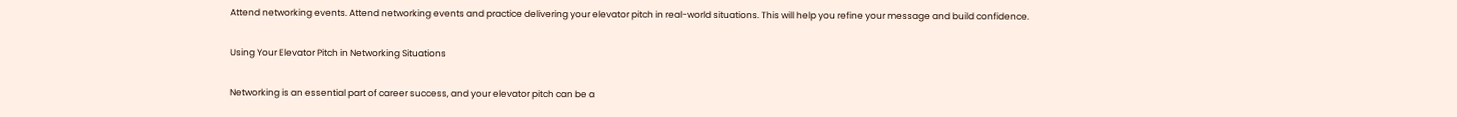Attend networking events. Attend networking events and practice delivering your elevator pitch in real-world situations. This will help you refine your message and build confidence.

Using Your Elevator Pitch in Networking Situations

Networking is an essential part of career success, and your elevator pitch can be a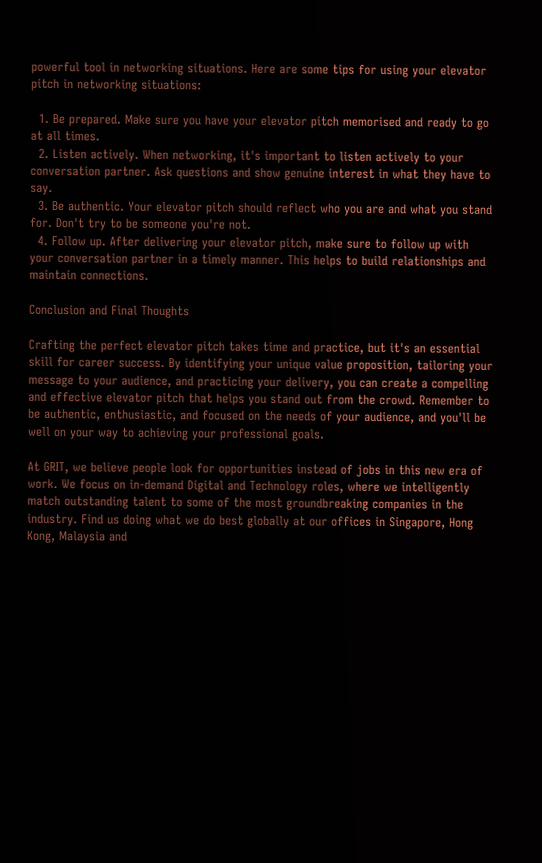powerful tool in networking situations. Here are some tips for using your elevator pitch in networking situations:

  1. Be prepared. Make sure you have your elevator pitch memorised and ready to go at all times.
  2. Listen actively. When networking, it's important to listen actively to your conversation partner. Ask questions and show genuine interest in what they have to say.
  3. Be authentic. Your elevator pitch should reflect who you are and what you stand for. Don't try to be someone you're not.
  4. Follow up. After delivering your elevator pitch, make sure to follow up with your conversation partner in a timely manner. This helps to build relationships and maintain connections.

Conclusion and Final Thoughts

Crafting the perfect elevator pitch takes time and practice, but it's an essential skill for career success. By identifying your unique value proposition, tailoring your message to your audience, and practicing your delivery, you can create a compelling and effective elevator pitch that helps you stand out from the crowd. Remember to be authentic, enthusiastic, and focused on the needs of your audience, and you'll be well on your way to achieving your professional goals.

At GRIT, we believe people look for opportunities instead of jobs in this new era of work. We focus on in-demand Digital and Technology roles, where we intelligently match outstanding talent to some of the most groundbreaking companies in the industry. Find us doing what we do best globally at our offices in Singapore, Hong Kong, Malaysia and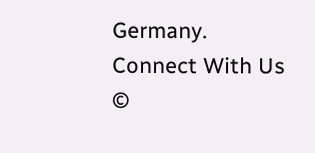Germany.
Connect With Us
©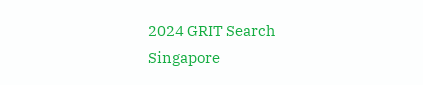2024 GRIT Search Singapore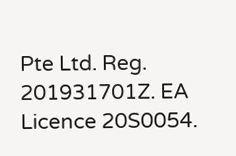Pte Ltd. Reg. 201931701Z. EA Licence 20S0054.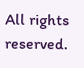All rights reserved.